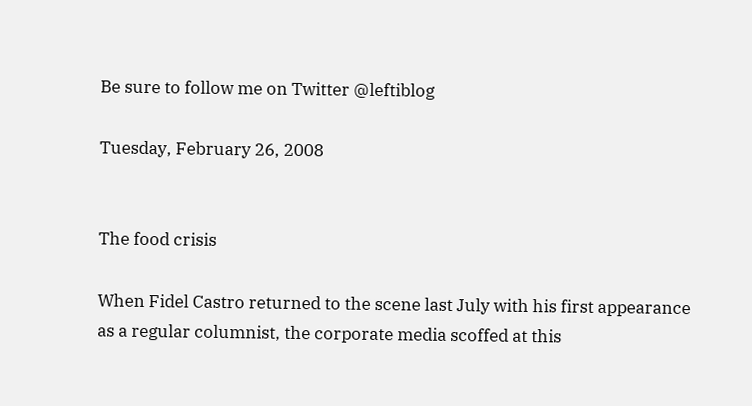Be sure to follow me on Twitter @leftiblog

Tuesday, February 26, 2008


The food crisis

When Fidel Castro returned to the scene last July with his first appearance as a regular columnist, the corporate media scoffed at this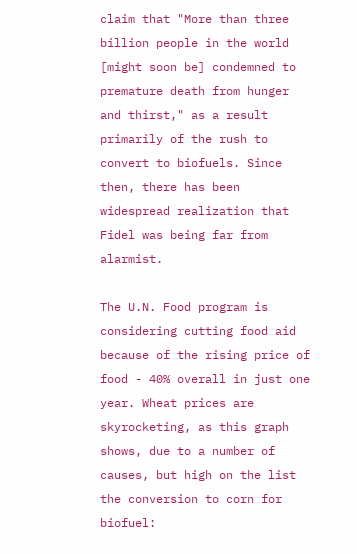claim that "More than three billion people in the world [might soon be] condemned to premature death from hunger and thirst," as a result primarily of the rush to convert to biofuels. Since then, there has been widespread realization that Fidel was being far from alarmist.

The U.N. Food program is considering cutting food aid because of the rising price of food - 40% overall in just one year. Wheat prices are skyrocketing, as this graph shows, due to a number of causes, but high on the list the conversion to corn for biofuel: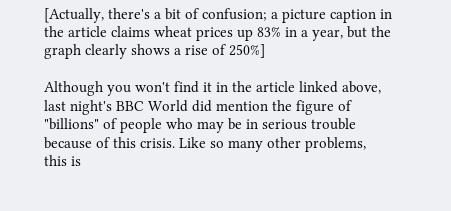[Actually, there's a bit of confusion; a picture caption in the article claims wheat prices up 83% in a year, but the graph clearly shows a rise of 250%]

Although you won't find it in the article linked above, last night's BBC World did mention the figure of "billions" of people who may be in serious trouble because of this crisis. Like so many other problems, this is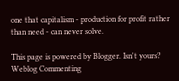one that capitalism - production for profit rather than need - can never solve.

This page is powered by Blogger. Isn't yours? Weblog Commenting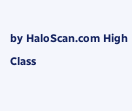by HaloScan.com High Class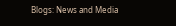Blogs: News and Media